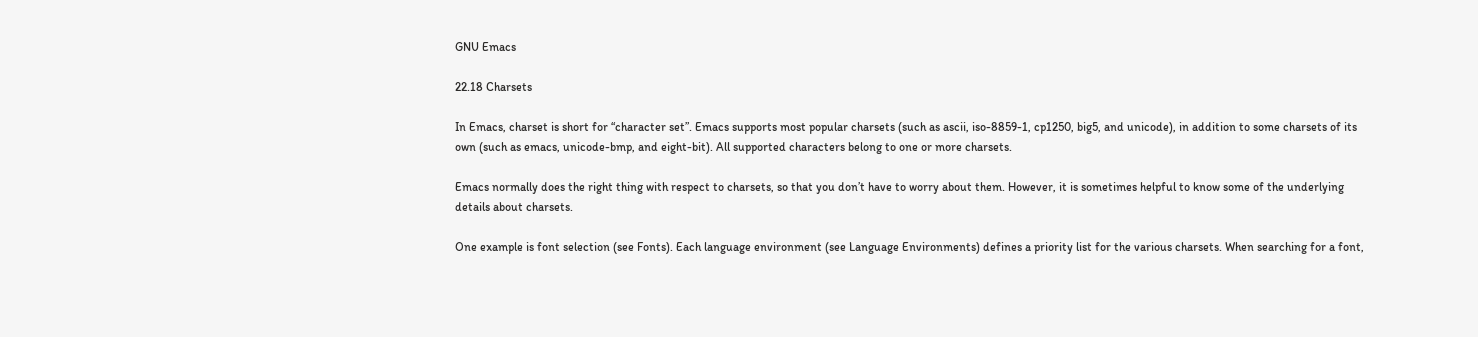GNU Emacs

22.18 Charsets

In Emacs, charset is short for “character set”. Emacs supports most popular charsets (such as ascii, iso-8859-1, cp1250, big5, and unicode), in addition to some charsets of its own (such as emacs, unicode-bmp, and eight-bit). All supported characters belong to one or more charsets.

Emacs normally does the right thing with respect to charsets, so that you don’t have to worry about them. However, it is sometimes helpful to know some of the underlying details about charsets.

One example is font selection (see Fonts). Each language environment (see Language Environments) defines a priority list for the various charsets. When searching for a font,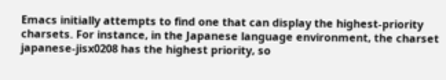Emacs initially attempts to find one that can display the highest-priority charsets. For instance, in the Japanese language environment, the charset japanese-jisx0208 has the highest priority, so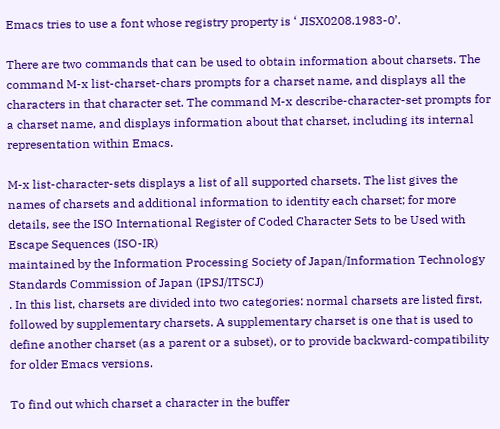Emacs tries to use a font whose registry property is ‘ JISX0208.1983-0’.

There are two commands that can be used to obtain information about charsets. The command M-x list-charset-chars prompts for a charset name, and displays all the characters in that character set. The command M-x describe-character-set prompts for a charset name, and displays information about that charset, including its internal representation within Emacs.

M-x list-character-sets displays a list of all supported charsets. The list gives the names of charsets and additional information to identity each charset; for more details, see the ISO International Register of Coded Character Sets to be Used with
Escape Sequences (ISO-IR)
maintained by the Information Processing Society of Japan/Information Technology
Standards Commission of Japan (IPSJ/ITSCJ)
. In this list, charsets are divided into two categories: normal charsets are listed first, followed by supplementary charsets. A supplementary charset is one that is used to define another charset (as a parent or a subset), or to provide backward-compatibility for older Emacs versions.

To find out which charset a character in the buffer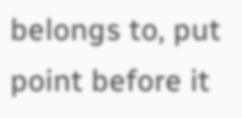belongs to, put point before it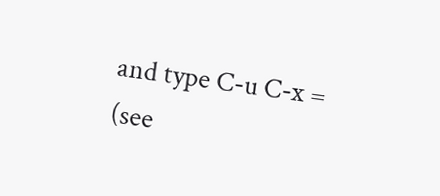and type C-u C-x = (see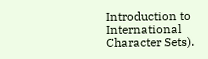Introduction to International Character Sets).